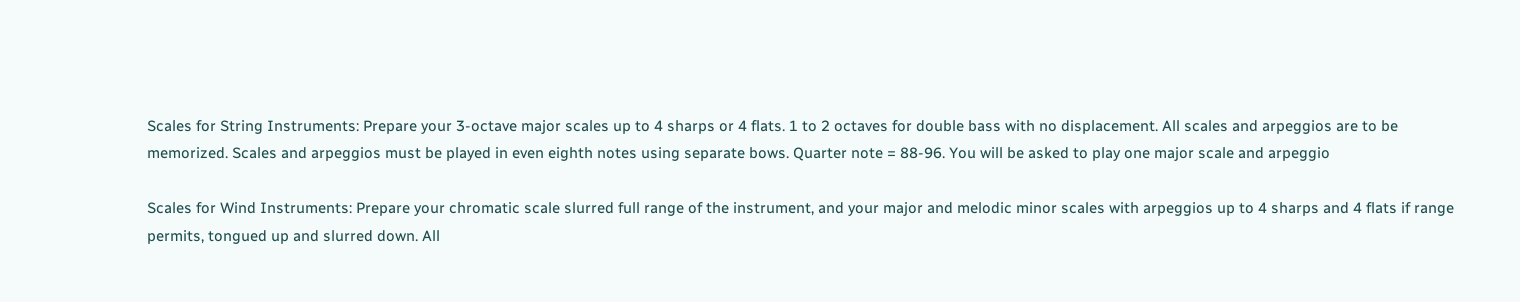Scales for String Instruments: Prepare your 3-octave major scales up to 4 sharps or 4 flats. 1 to 2 octaves for double bass with no displacement. All scales and arpeggios are to be memorized. Scales and arpeggios must be played in even eighth notes using separate bows. Quarter note = 88-96. You will be asked to play one major scale and arpeggio

Scales for Wind Instruments: Prepare your chromatic scale slurred full range of the instrument, and your major and melodic minor scales with arpeggios up to 4 sharps and 4 flats if range permits, tongued up and slurred down. All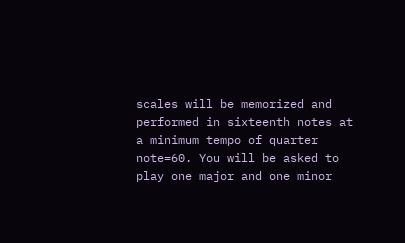scales will be memorized and performed in sixteenth notes at a minimum tempo of quarter note=60. You will be asked to play one major and one minor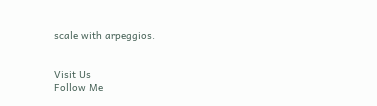scale with arpeggios.


Visit Us
Follow Me